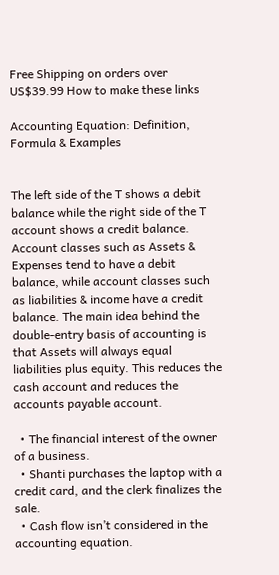Free Shipping on orders over US$39.99 How to make these links

Accounting Equation: Definition, Formula & Examples


The left side of the T shows a debit balance while the right side of the T account shows a credit balance. Account classes such as Assets & Expenses tend to have a debit balance, while account classes such as liabilities & income have a credit balance. The main idea behind the double-entry basis of accounting is that Assets will always equal liabilities plus equity. This reduces the cash account and reduces the accounts payable account.

  • The financial interest of the owner of a business.
  • Shanti purchases the laptop with a credit card, and the clerk finalizes the sale.
  • Cash flow isn’t considered in the accounting equation.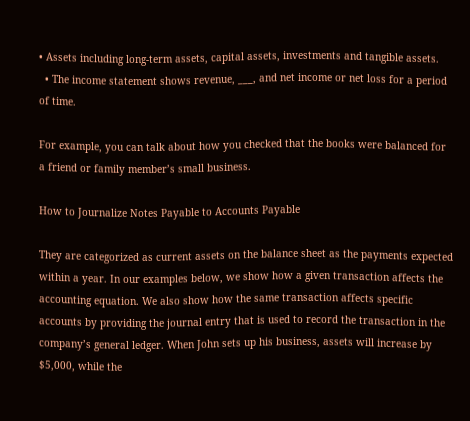• Assets including long-term assets, capital assets, investments and tangible assets.
  • The income statement shows revenue, ___, and net income or net loss for a period of time.

For example, you can talk about how you checked that the books were balanced for a friend or family member’s small business.

How to Journalize Notes Payable to Accounts Payable

They are categorized as current assets on the balance sheet as the payments expected within a year. In our examples below, we show how a given transaction affects the accounting equation. We also show how the same transaction affects specific accounts by providing the journal entry that is used to record the transaction in the company’s general ledger. When John sets up his business, assets will increase by $5,000, while the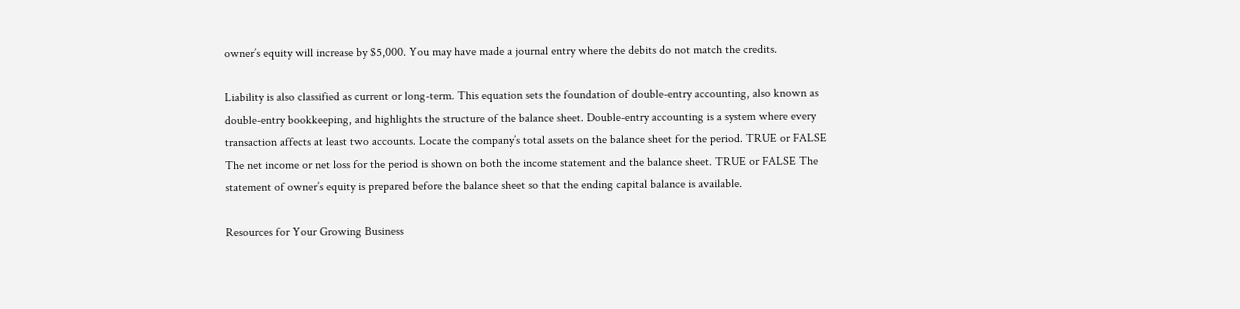owner’s equity will increase by $5,000. You may have made a journal entry where the debits do not match the credits.

Liability is also classified as current or long-term. This equation sets the foundation of double-entry accounting, also known as double-entry bookkeeping, and highlights the structure of the balance sheet. Double-entry accounting is a system where every transaction affects at least two accounts. Locate the company’s total assets on the balance sheet for the period. TRUE or FALSE The net income or net loss for the period is shown on both the income statement and the balance sheet. TRUE or FALSE The statement of owner’s equity is prepared before the balance sheet so that the ending capital balance is available.

Resources for Your Growing Business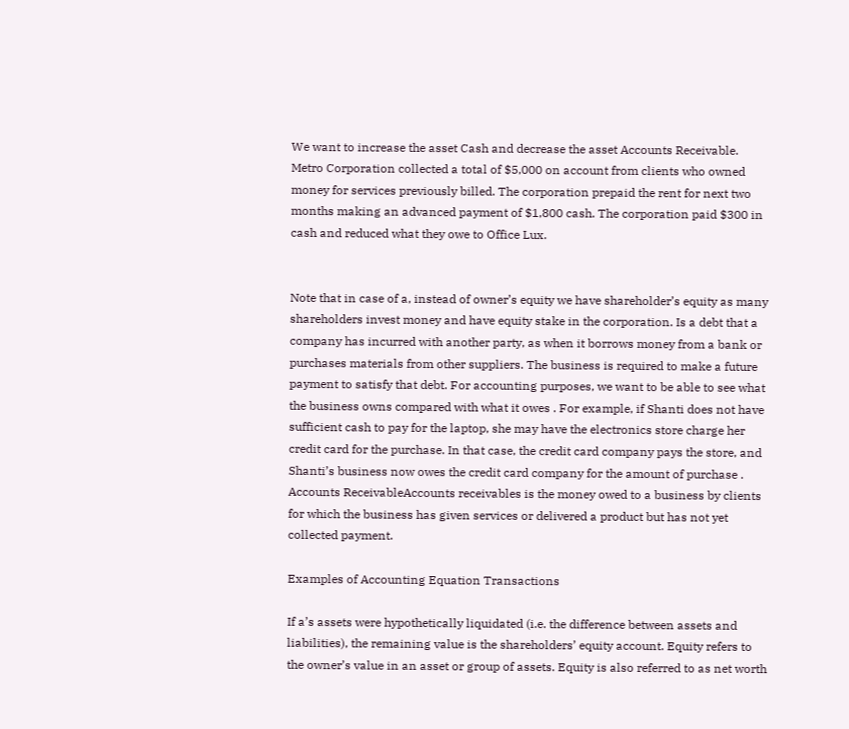We want to increase the asset Cash and decrease the asset Accounts Receivable. Metro Corporation collected a total of $5,000 on account from clients who owned money for services previously billed. The corporation prepaid the rent for next two months making an advanced payment of $1,800 cash. The corporation paid $300 in cash and reduced what they owe to Office Lux.


Note that in case of a, instead of owner’s equity we have shareholder’s equity as many shareholders invest money and have equity stake in the corporation. Is a debt that a company has incurred with another party, as when it borrows money from a bank or purchases materials from other suppliers. The business is required to make a future payment to satisfy that debt. For accounting purposes, we want to be able to see what the business owns compared with what it owes . For example, if Shanti does not have sufficient cash to pay for the laptop, she may have the electronics store charge her credit card for the purchase. In that case, the credit card company pays the store, and Shanti’s business now owes the credit card company for the amount of purchase . Accounts ReceivableAccounts receivables is the money owed to a business by clients for which the business has given services or delivered a product but has not yet collected payment.

Examples of Accounting Equation Transactions

If a’s assets were hypothetically liquidated (i.e. the difference between assets and liabilities), the remaining value is the shareholders’ equity account. Equity refers to the owner’s value in an asset or group of assets. Equity is also referred to as net worth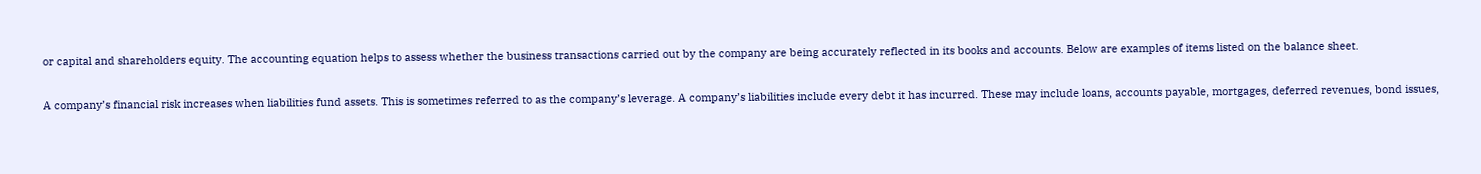or capital and shareholders equity. The accounting equation helps to assess whether the business transactions carried out by the company are being accurately reflected in its books and accounts. Below are examples of items listed on the balance sheet.

A company’s financial risk increases when liabilities fund assets. This is sometimes referred to as the company’s leverage. A company’s liabilities include every debt it has incurred. These may include loans, accounts payable, mortgages, deferred revenues, bond issues,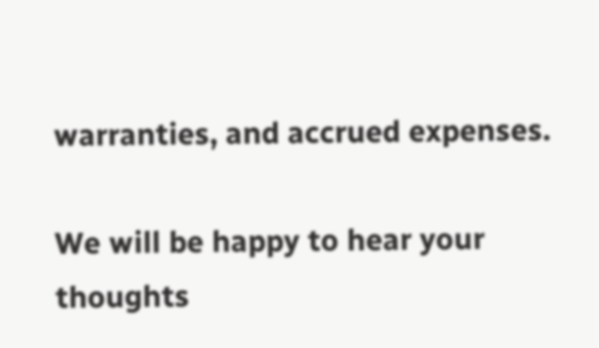warranties, and accrued expenses.

We will be happy to hear your thoughts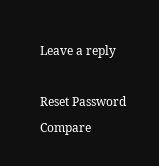Leave a reply

Reset Password
Compare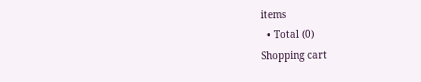items
  • Total (0)
Shopping cart